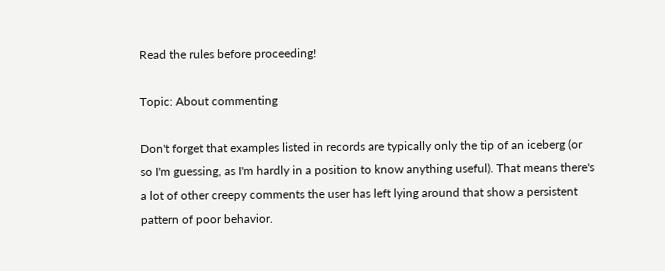Read the rules before proceeding!

Topic: About commenting

Don't forget that examples listed in records are typically only the tip of an iceberg (or so I'm guessing, as I'm hardly in a position to know anything useful). That means there's a lot of other creepy comments the user has left lying around that show a persistent pattern of poor behavior.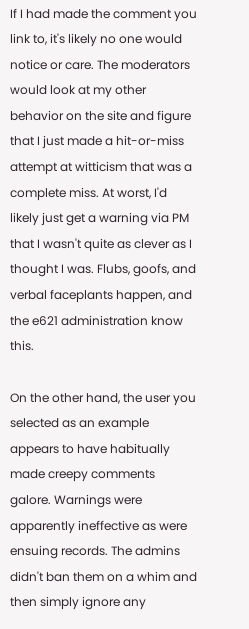If I had made the comment you link to, it's likely no one would notice or care. The moderators would look at my other behavior on the site and figure that I just made a hit-or-miss attempt at witticism that was a complete miss. At worst, I'd likely just get a warning via PM that I wasn't quite as clever as I thought I was. Flubs, goofs, and verbal faceplants happen, and the e621 administration know this.

On the other hand, the user you selected as an example appears to have habitually made creepy comments galore. Warnings were apparently ineffective as were ensuing records. The admins didn't ban them on a whim and then simply ignore any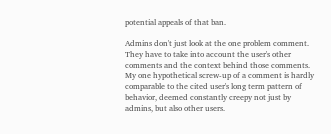potential appeals of that ban.

Admins don't just look at the one problem comment. They have to take into account the user's other comments and the context behind those comments. My one hypothetical screw-up of a comment is hardly comparable to the cited user's long term pattern of behavior, deemed constantly creepy not just by admins, but also other users.